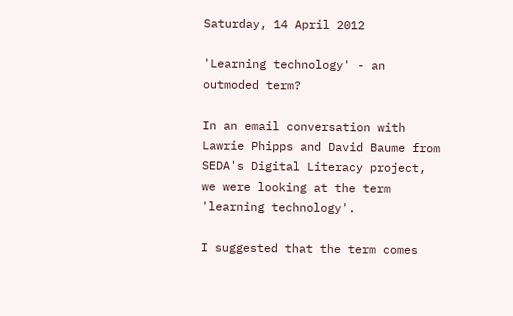Saturday, 14 April 2012

'Learning technology' - an outmoded term?

In an email conversation with Lawrie Phipps and David Baume from SEDA's Digital Literacy project, we were looking at the term 'learning technology'.

I suggested that the term comes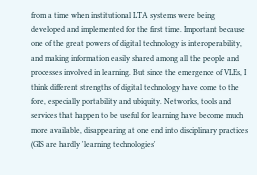from a time when institutional LTA systems were being developed and implemented for the first time. Important because one of the great powers of digital technology is interoperability, and making information easily shared among all the people and processes involved in learning. But since the emergence of VLEs, I think different strengths of digital technology have come to the fore, especially portability and ubiquity. Networks, tools and services that happen to be useful for learning have become much more available, disappearing at one end into disciplinary practices (GIS are hardly 'learning technologies'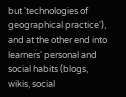but 'technologies of geographical practice'), and at the other end into learners' personal and social habits (blogs, wikis, social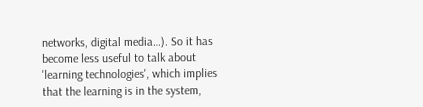networks, digital media…). So it has become less useful to talk about 'learning technologies', which implies that the learning is in the system,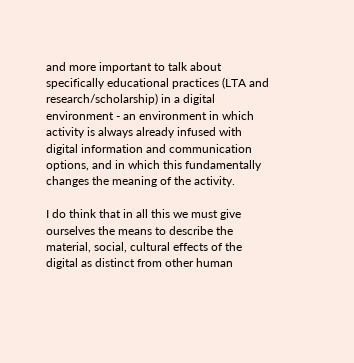and more important to talk about specifically educational practices (LTA and research/scholarship) in a digital environment - an environment in which activity is always already infused with digital information and communication options, and in which this fundamentally changes the meaning of the activity.

I do think that in all this we must give ourselves the means to describe the material, social, cultural effects of the digital as distinct from other human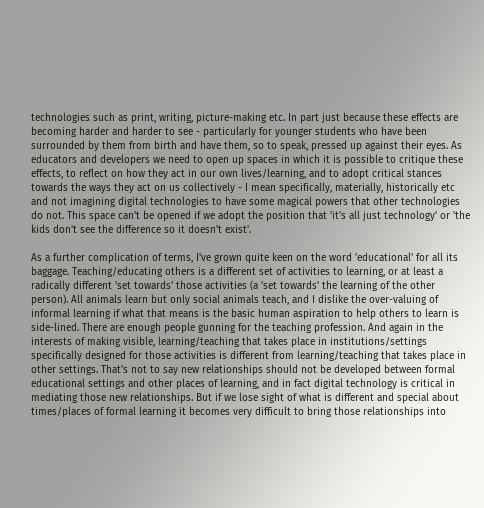technologies such as print, writing, picture-making etc. In part just because these effects are becoming harder and harder to see - particularly for younger students who have been surrounded by them from birth and have them, so to speak, pressed up against their eyes. As educators and developers we need to open up spaces in which it is possible to critique these effects, to reflect on how they act in our own lives/learning, and to adopt critical stances towards the ways they act on us collectively - I mean specifically, materially, historically etc and not imagining digital technologies to have some magical powers that other technologies do not. This space can't be opened if we adopt the position that 'it's all just technology' or 'the kids don't see the difference so it doesn't exist'.

As a further complication of terms, I've grown quite keen on the word 'educational' for all its baggage. Teaching/educating others is a different set of activities to learning, or at least a radically different 'set towards' those activities (a 'set towards' the learning of the other person). All animals learn but only social animals teach, and I dislike the over-valuing of informal learning if what that means is the basic human aspiration to help others to learn is side-lined. There are enough people gunning for the teaching profession. And again in the interests of making visible, learning/teaching that takes place in institutions/settings specifically designed for those activities is different from learning/teaching that takes place in other settings. That's not to say new relationships should not be developed between formal educational settings and other places of learning, and in fact digital technology is critical in mediating those new relationships. But if we lose sight of what is different and special about times/places of formal learning it becomes very difficult to bring those relationships into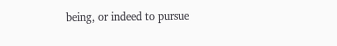being, or indeed to pursue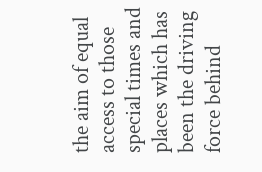the aim of equal access to those special times and places which has been the driving force behind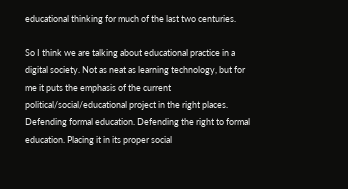educational thinking for much of the last two centuries.

So I think we are talking about educational practice in a digital society. Not as neat as learning technology, but for me it puts the emphasis of the current political/social/educational project in the right places. Defending formal education. Defending the right to formal education. Placing it in its proper social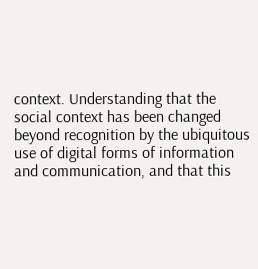context. Understanding that the social context has been changed beyond recognition by the ubiquitous use of digital forms of information and communication, and that this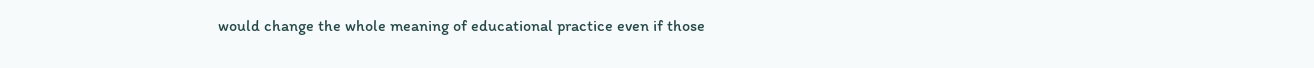would change the whole meaning of educational practice even if those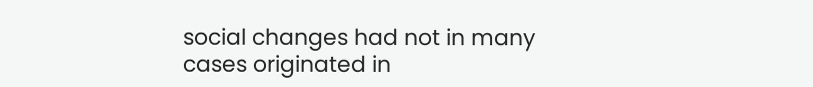social changes had not in many cases originated in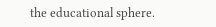the educational sphere.